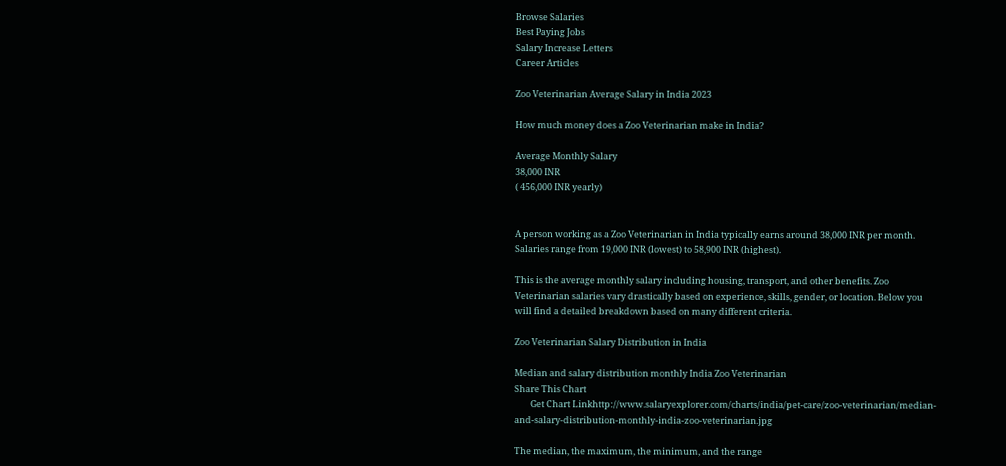Browse Salaries
Best Paying Jobs
Salary Increase Letters
Career Articles

Zoo Veterinarian Average Salary in India 2023

How much money does a Zoo Veterinarian make in India?

Average Monthly Salary
38,000 INR
( 456,000 INR yearly)


A person working as a Zoo Veterinarian in India typically earns around 38,000 INR per month. Salaries range from 19,000 INR (lowest) to 58,900 INR (highest).

This is the average monthly salary including housing, transport, and other benefits. Zoo Veterinarian salaries vary drastically based on experience, skills, gender, or location. Below you will find a detailed breakdown based on many different criteria.

Zoo Veterinarian Salary Distribution in India

Median and salary distribution monthly India Zoo Veterinarian
Share This Chart
        Get Chart Linkhttp://www.salaryexplorer.com/charts/india/pet-care/zoo-veterinarian/median-and-salary-distribution-monthly-india-zoo-veterinarian.jpg

The median, the maximum, the minimum, and the range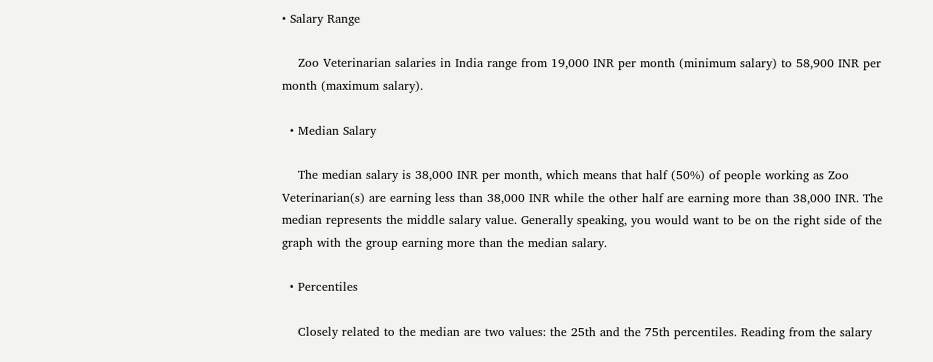• Salary Range

    Zoo Veterinarian salaries in India range from 19,000 INR per month (minimum salary) to 58,900 INR per month (maximum salary).

  • Median Salary

    The median salary is 38,000 INR per month, which means that half (50%) of people working as Zoo Veterinarian(s) are earning less than 38,000 INR while the other half are earning more than 38,000 INR. The median represents the middle salary value. Generally speaking, you would want to be on the right side of the graph with the group earning more than the median salary.

  • Percentiles

    Closely related to the median are two values: the 25th and the 75th percentiles. Reading from the salary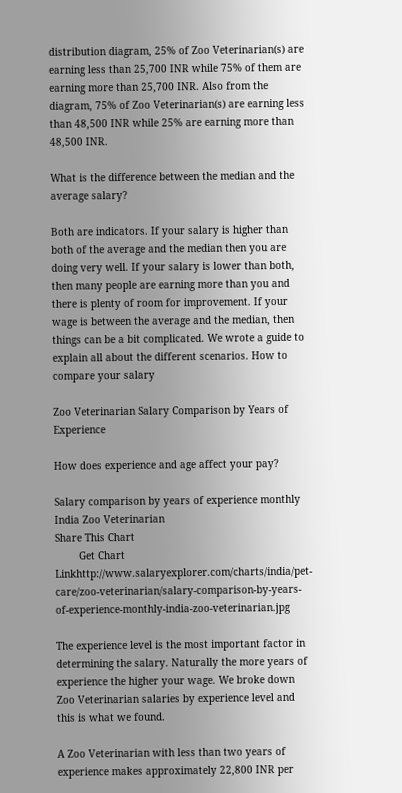distribution diagram, 25% of Zoo Veterinarian(s) are earning less than 25,700 INR while 75% of them are earning more than 25,700 INR. Also from the diagram, 75% of Zoo Veterinarian(s) are earning less than 48,500 INR while 25% are earning more than 48,500 INR.

What is the difference between the median and the average salary?

Both are indicators. If your salary is higher than both of the average and the median then you are doing very well. If your salary is lower than both, then many people are earning more than you and there is plenty of room for improvement. If your wage is between the average and the median, then things can be a bit complicated. We wrote a guide to explain all about the different scenarios. How to compare your salary

Zoo Veterinarian Salary Comparison by Years of Experience

How does experience and age affect your pay?

Salary comparison by years of experience monthly India Zoo Veterinarian
Share This Chart
        Get Chart Linkhttp://www.salaryexplorer.com/charts/india/pet-care/zoo-veterinarian/salary-comparison-by-years-of-experience-monthly-india-zoo-veterinarian.jpg

The experience level is the most important factor in determining the salary. Naturally the more years of experience the higher your wage. We broke down Zoo Veterinarian salaries by experience level and this is what we found.

A Zoo Veterinarian with less than two years of experience makes approximately 22,800 INR per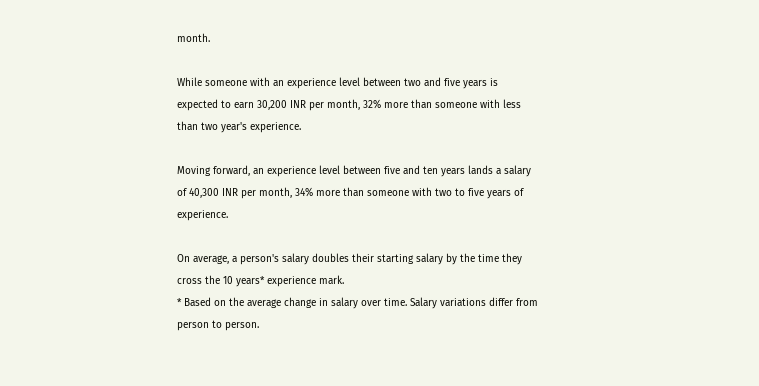month.

While someone with an experience level between two and five years is expected to earn 30,200 INR per month, 32% more than someone with less than two year's experience.

Moving forward, an experience level between five and ten years lands a salary of 40,300 INR per month, 34% more than someone with two to five years of experience.

On average, a person's salary doubles their starting salary by the time they cross the 10 years* experience mark.
* Based on the average change in salary over time. Salary variations differ from person to person.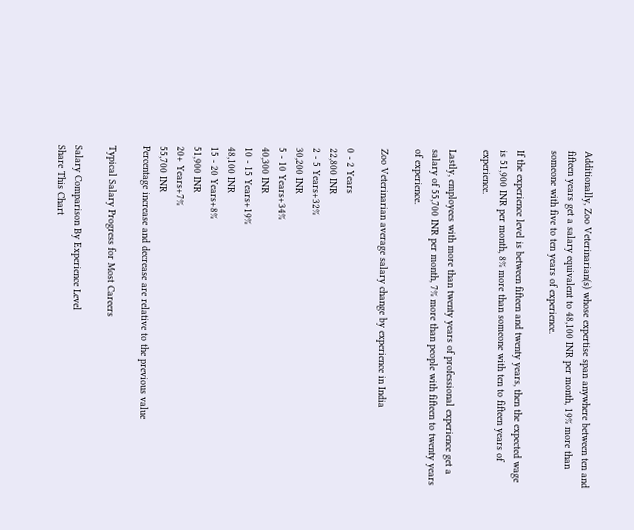Additionally, Zoo Veterinarian(s) whose expertise span anywhere between ten and fifteen years get a salary equivalent to 48,100 INR per month, 19% more than someone with five to ten years of experience.

If the experience level is between fifteen and twenty years, then the expected wage is 51,900 INR per month, 8% more than someone with ten to fifteen years of experience.

Lastly, employees with more than twenty years of professional experience get a salary of 55,700 INR per month, 7% more than people with fifteen to twenty years of experience.

Zoo Veterinarian average salary change by experience in India

0 - 2 Years
22,800 INR
2 - 5 Years+32%
30,200 INR
5 - 10 Years+34%
40,300 INR
10 - 15 Years+19%
48,100 INR
15 - 20 Years+8%
51,900 INR
20+ Years+7%
55,700 INR
Percentage increase and decrease are relative to the previous value

Typical Salary Progress for Most Careers

Salary Comparison By Experience Level
Share This Chart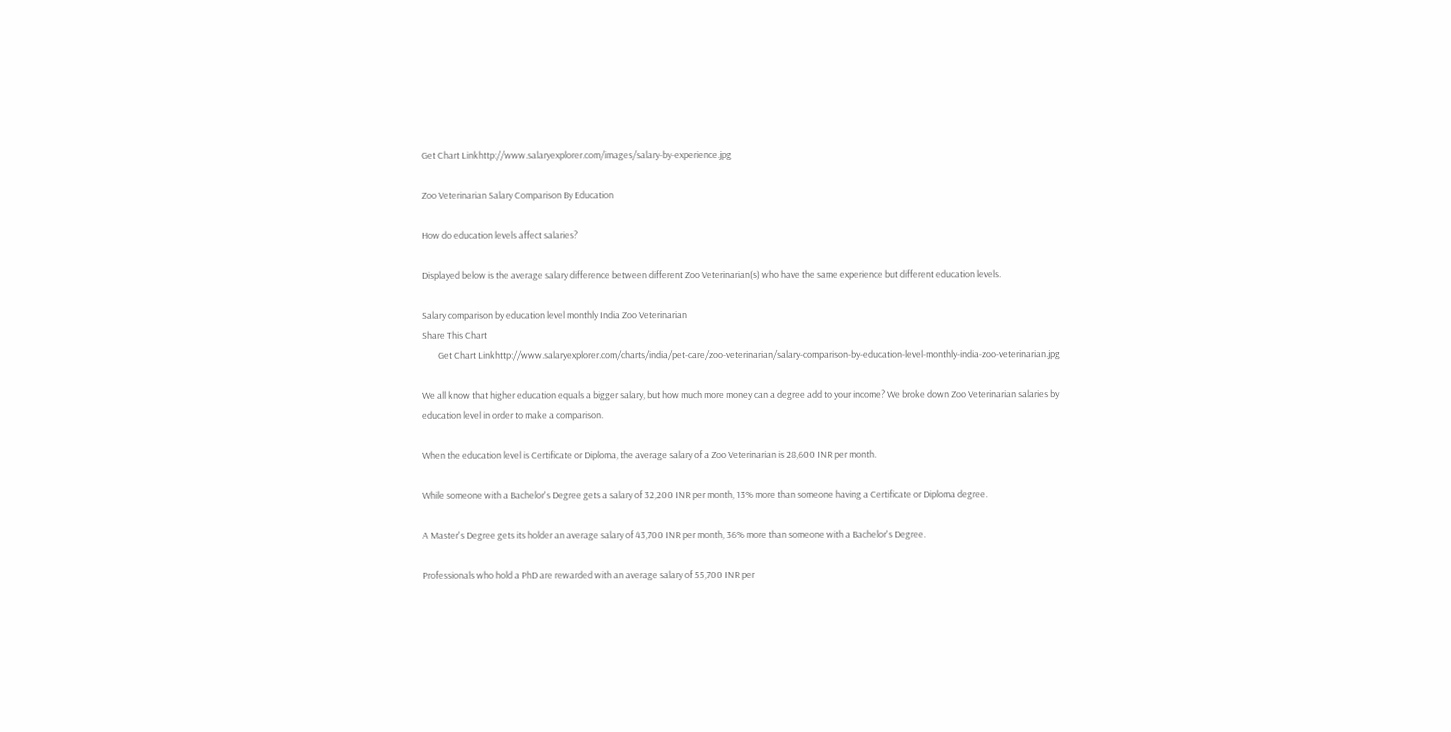Get Chart Linkhttp://www.salaryexplorer.com/images/salary-by-experience.jpg

Zoo Veterinarian Salary Comparison By Education

How do education levels affect salaries?

Displayed below is the average salary difference between different Zoo Veterinarian(s) who have the same experience but different education levels.

Salary comparison by education level monthly India Zoo Veterinarian
Share This Chart
        Get Chart Linkhttp://www.salaryexplorer.com/charts/india/pet-care/zoo-veterinarian/salary-comparison-by-education-level-monthly-india-zoo-veterinarian.jpg

We all know that higher education equals a bigger salary, but how much more money can a degree add to your income? We broke down Zoo Veterinarian salaries by education level in order to make a comparison.

When the education level is Certificate or Diploma, the average salary of a Zoo Veterinarian is 28,600 INR per month.

While someone with a Bachelor's Degree gets a salary of 32,200 INR per month, 13% more than someone having a Certificate or Diploma degree.

A Master's Degree gets its holder an average salary of 43,700 INR per month, 36% more than someone with a Bachelor's Degree.

Professionals who hold a PhD are rewarded with an average salary of 55,700 INR per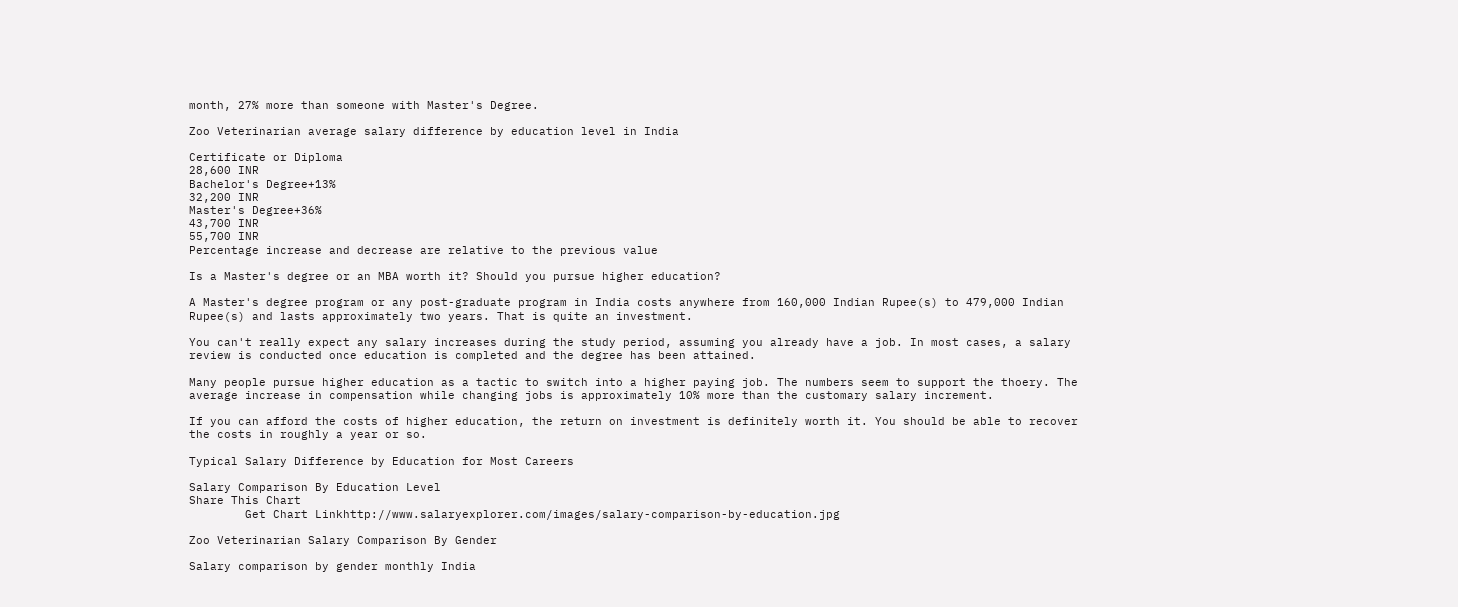month, 27% more than someone with Master's Degree.

Zoo Veterinarian average salary difference by education level in India

Certificate or Diploma
28,600 INR
Bachelor's Degree+13%
32,200 INR
Master's Degree+36%
43,700 INR
55,700 INR
Percentage increase and decrease are relative to the previous value

Is a Master's degree or an MBA worth it? Should you pursue higher education?

A Master's degree program or any post-graduate program in India costs anywhere from 160,000 Indian Rupee(s) to 479,000 Indian Rupee(s) and lasts approximately two years. That is quite an investment.

You can't really expect any salary increases during the study period, assuming you already have a job. In most cases, a salary review is conducted once education is completed and the degree has been attained.

Many people pursue higher education as a tactic to switch into a higher paying job. The numbers seem to support the thoery. The average increase in compensation while changing jobs is approximately 10% more than the customary salary increment.

If you can afford the costs of higher education, the return on investment is definitely worth it. You should be able to recover the costs in roughly a year or so.

Typical Salary Difference by Education for Most Careers

Salary Comparison By Education Level
Share This Chart
        Get Chart Linkhttp://www.salaryexplorer.com/images/salary-comparison-by-education.jpg

Zoo Veterinarian Salary Comparison By Gender

Salary comparison by gender monthly India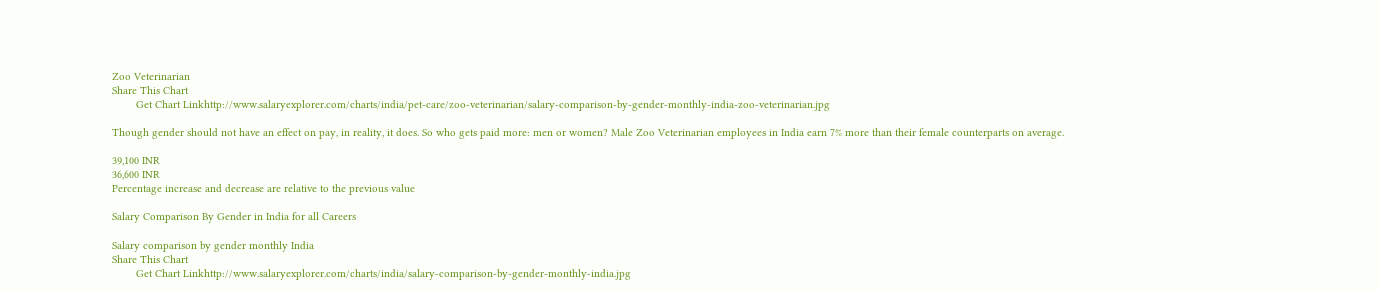Zoo Veterinarian
Share This Chart
        Get Chart Linkhttp://www.salaryexplorer.com/charts/india/pet-care/zoo-veterinarian/salary-comparison-by-gender-monthly-india-zoo-veterinarian.jpg

Though gender should not have an effect on pay, in reality, it does. So who gets paid more: men or women? Male Zoo Veterinarian employees in India earn 7% more than their female counterparts on average.

39,100 INR
36,600 INR
Percentage increase and decrease are relative to the previous value

Salary Comparison By Gender in India for all Careers

Salary comparison by gender monthly India
Share This Chart
        Get Chart Linkhttp://www.salaryexplorer.com/charts/india/salary-comparison-by-gender-monthly-india.jpg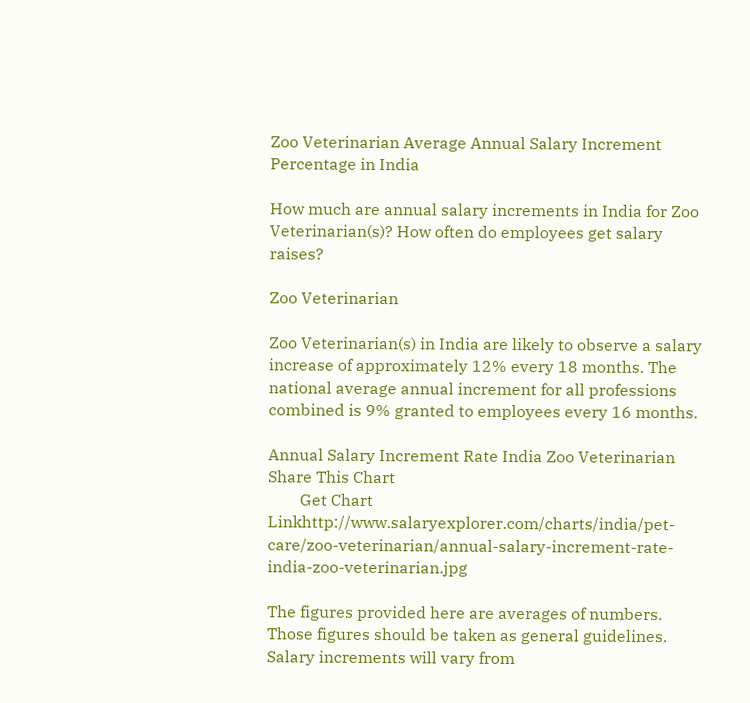Zoo Veterinarian Average Annual Salary Increment Percentage in India

How much are annual salary increments in India for Zoo Veterinarian(s)? How often do employees get salary raises?

Zoo Veterinarian

Zoo Veterinarian(s) in India are likely to observe a salary increase of approximately 12% every 18 months. The national average annual increment for all professions combined is 9% granted to employees every 16 months.

Annual Salary Increment Rate India Zoo Veterinarian
Share This Chart
        Get Chart Linkhttp://www.salaryexplorer.com/charts/india/pet-care/zoo-veterinarian/annual-salary-increment-rate-india-zoo-veterinarian.jpg

The figures provided here are averages of numbers. Those figures should be taken as general guidelines. Salary increments will vary from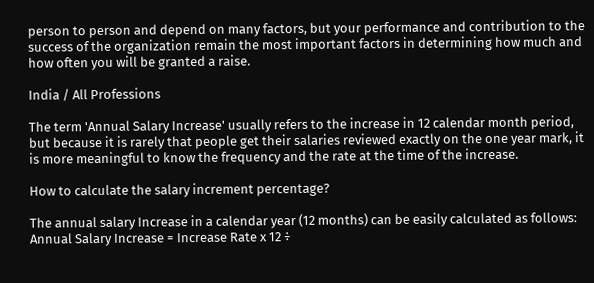person to person and depend on many factors, but your performance and contribution to the success of the organization remain the most important factors in determining how much and how often you will be granted a raise.

India / All Professions

The term 'Annual Salary Increase' usually refers to the increase in 12 calendar month period, but because it is rarely that people get their salaries reviewed exactly on the one year mark, it is more meaningful to know the frequency and the rate at the time of the increase.

How to calculate the salary increment percentage?

The annual salary Increase in a calendar year (12 months) can be easily calculated as follows: Annual Salary Increase = Increase Rate x 12 ÷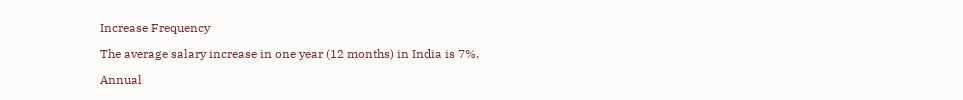Increase Frequency

The average salary increase in one year (12 months) in India is 7%.

Annual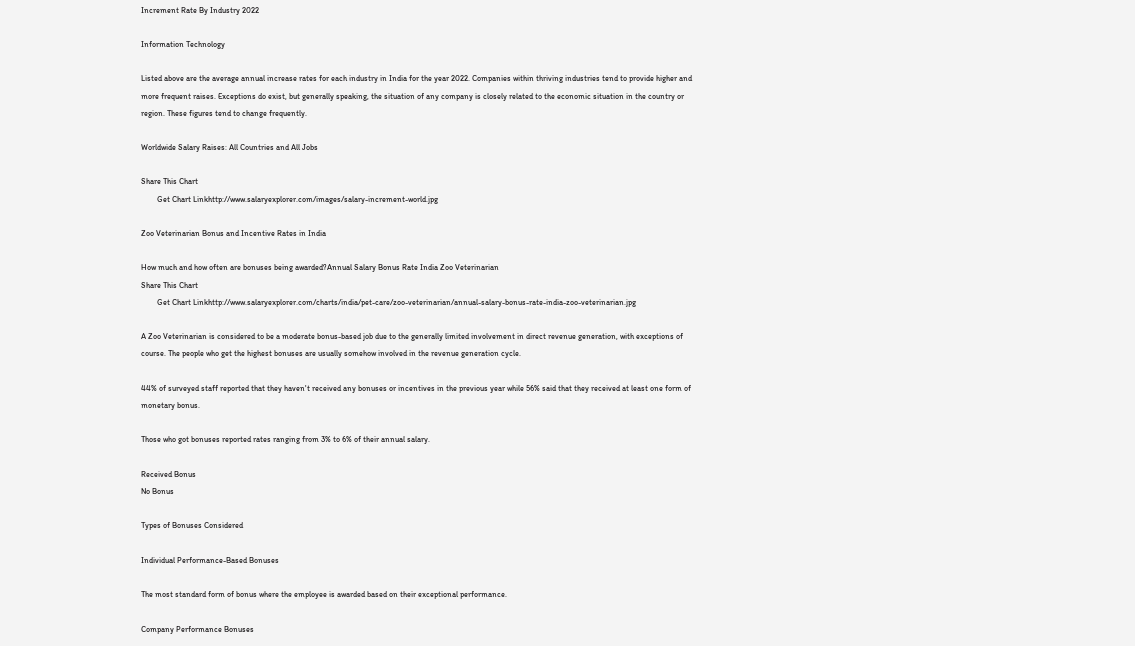Increment Rate By Industry 2022

Information Technology

Listed above are the average annual increase rates for each industry in India for the year 2022. Companies within thriving industries tend to provide higher and more frequent raises. Exceptions do exist, but generally speaking, the situation of any company is closely related to the economic situation in the country or region. These figures tend to change frequently.

Worldwide Salary Raises: All Countries and All Jobs

Share This Chart
        Get Chart Linkhttp://www.salaryexplorer.com/images/salary-increment-world.jpg

Zoo Veterinarian Bonus and Incentive Rates in India

How much and how often are bonuses being awarded?Annual Salary Bonus Rate India Zoo Veterinarian
Share This Chart
        Get Chart Linkhttp://www.salaryexplorer.com/charts/india/pet-care/zoo-veterinarian/annual-salary-bonus-rate-india-zoo-veterinarian.jpg

A Zoo Veterinarian is considered to be a moderate bonus-based job due to the generally limited involvement in direct revenue generation, with exceptions of course. The people who get the highest bonuses are usually somehow involved in the revenue generation cycle.

44% of surveyed staff reported that they haven't received any bonuses or incentives in the previous year while 56% said that they received at least one form of monetary bonus.

Those who got bonuses reported rates ranging from 3% to 6% of their annual salary.

Received Bonus
No Bonus

Types of Bonuses Considered

Individual Performance-Based Bonuses

The most standard form of bonus where the employee is awarded based on their exceptional performance.

Company Performance Bonuses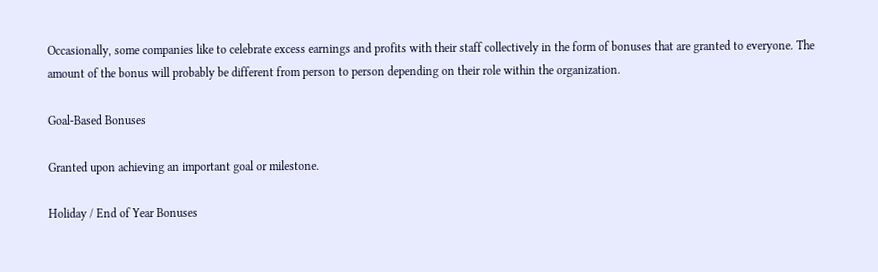Occasionally, some companies like to celebrate excess earnings and profits with their staff collectively in the form of bonuses that are granted to everyone. The amount of the bonus will probably be different from person to person depending on their role within the organization.

Goal-Based Bonuses

Granted upon achieving an important goal or milestone.

Holiday / End of Year Bonuses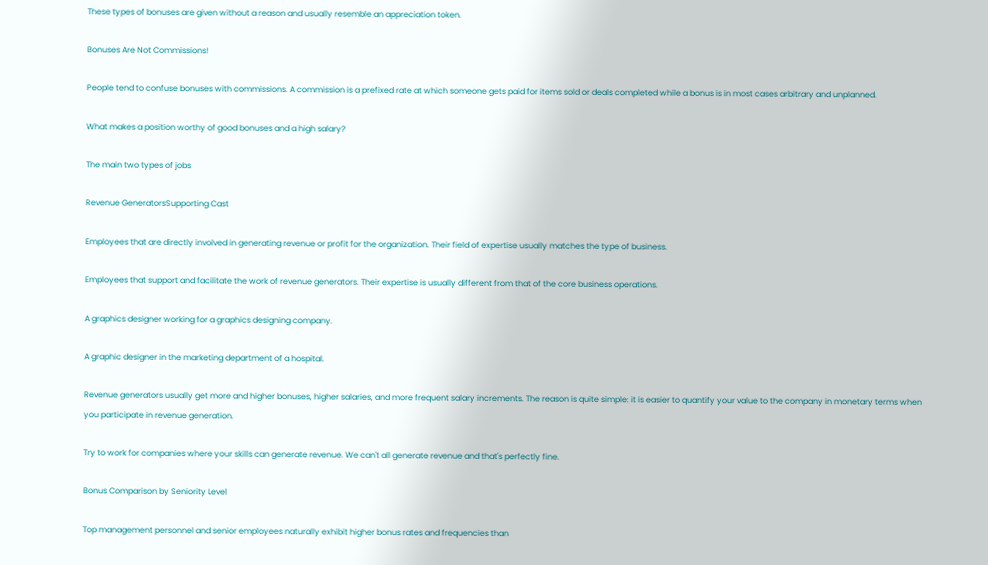These types of bonuses are given without a reason and usually resemble an appreciation token.

Bonuses Are Not Commissions!

People tend to confuse bonuses with commissions. A commission is a prefixed rate at which someone gets paid for items sold or deals completed while a bonus is in most cases arbitrary and unplanned.

What makes a position worthy of good bonuses and a high salary?

The main two types of jobs

Revenue GeneratorsSupporting Cast

Employees that are directly involved in generating revenue or profit for the organization. Their field of expertise usually matches the type of business.

Employees that support and facilitate the work of revenue generators. Their expertise is usually different from that of the core business operations.

A graphics designer working for a graphics designing company.

A graphic designer in the marketing department of a hospital.

Revenue generators usually get more and higher bonuses, higher salaries, and more frequent salary increments. The reason is quite simple: it is easier to quantify your value to the company in monetary terms when you participate in revenue generation.

Try to work for companies where your skills can generate revenue. We can't all generate revenue and that's perfectly fine.

Bonus Comparison by Seniority Level

Top management personnel and senior employees naturally exhibit higher bonus rates and frequencies than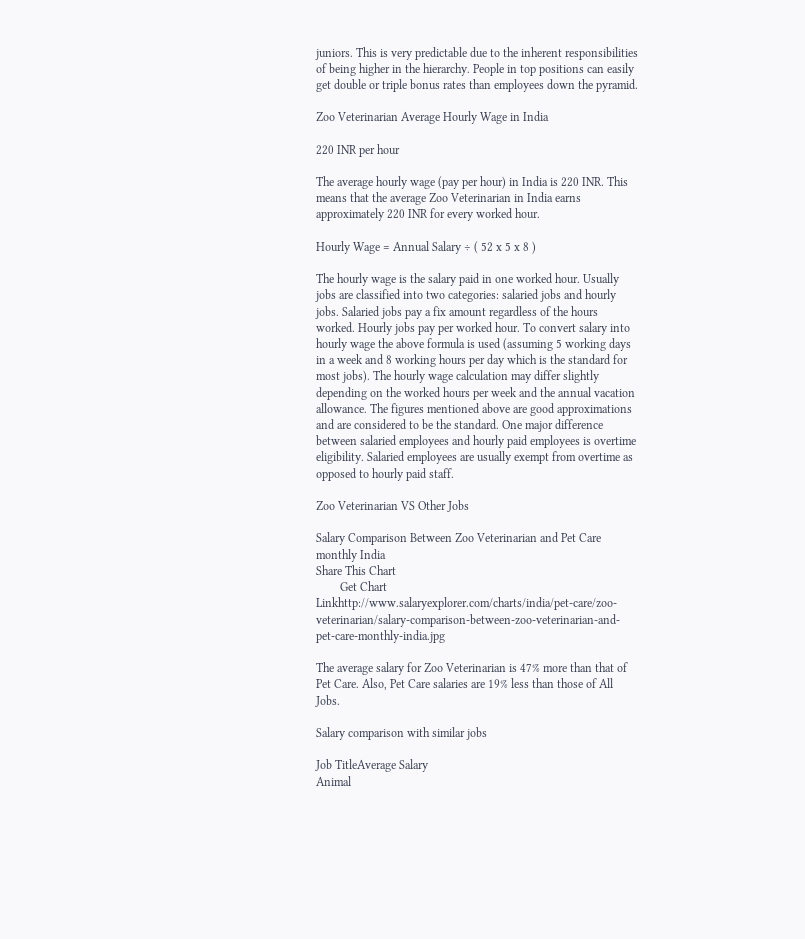juniors. This is very predictable due to the inherent responsibilities of being higher in the hierarchy. People in top positions can easily get double or triple bonus rates than employees down the pyramid.

Zoo Veterinarian Average Hourly Wage in India

220 INR per hour

The average hourly wage (pay per hour) in India is 220 INR. This means that the average Zoo Veterinarian in India earns approximately 220 INR for every worked hour.

Hourly Wage = Annual Salary ÷ ( 52 x 5 x 8 )

The hourly wage is the salary paid in one worked hour. Usually jobs are classified into two categories: salaried jobs and hourly jobs. Salaried jobs pay a fix amount regardless of the hours worked. Hourly jobs pay per worked hour. To convert salary into hourly wage the above formula is used (assuming 5 working days in a week and 8 working hours per day which is the standard for most jobs). The hourly wage calculation may differ slightly depending on the worked hours per week and the annual vacation allowance. The figures mentioned above are good approximations and are considered to be the standard. One major difference between salaried employees and hourly paid employees is overtime eligibility. Salaried employees are usually exempt from overtime as opposed to hourly paid staff.

Zoo Veterinarian VS Other Jobs

Salary Comparison Between Zoo Veterinarian and Pet Care monthly India
Share This Chart
        Get Chart Linkhttp://www.salaryexplorer.com/charts/india/pet-care/zoo-veterinarian/salary-comparison-between-zoo-veterinarian-and-pet-care-monthly-india.jpg

The average salary for Zoo Veterinarian is 47% more than that of Pet Care. Also, Pet Care salaries are 19% less than those of All Jobs.

Salary comparison with similar jobs

Job TitleAverage Salary
Animal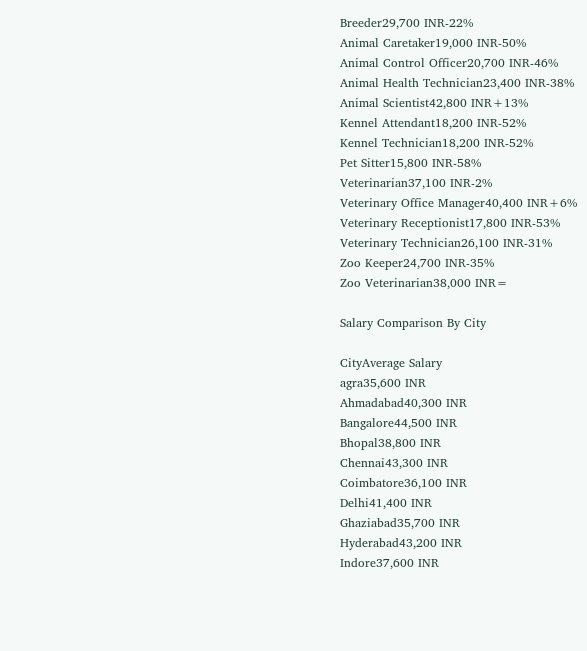Breeder29,700 INR-22%
Animal Caretaker19,000 INR-50%
Animal Control Officer20,700 INR-46%
Animal Health Technician23,400 INR-38%
Animal Scientist42,800 INR+13%
Kennel Attendant18,200 INR-52%
Kennel Technician18,200 INR-52%
Pet Sitter15,800 INR-58%
Veterinarian37,100 INR-2%
Veterinary Office Manager40,400 INR+6%
Veterinary Receptionist17,800 INR-53%
Veterinary Technician26,100 INR-31%
Zoo Keeper24,700 INR-35%
Zoo Veterinarian38,000 INR=

Salary Comparison By City

CityAverage Salary
agra35,600 INR
Ahmadabad40,300 INR
Bangalore44,500 INR
Bhopal38,800 INR
Chennai43,300 INR
Coimbatore36,100 INR
Delhi41,400 INR
Ghaziabad35,700 INR
Hyderabad43,200 INR
Indore37,600 INR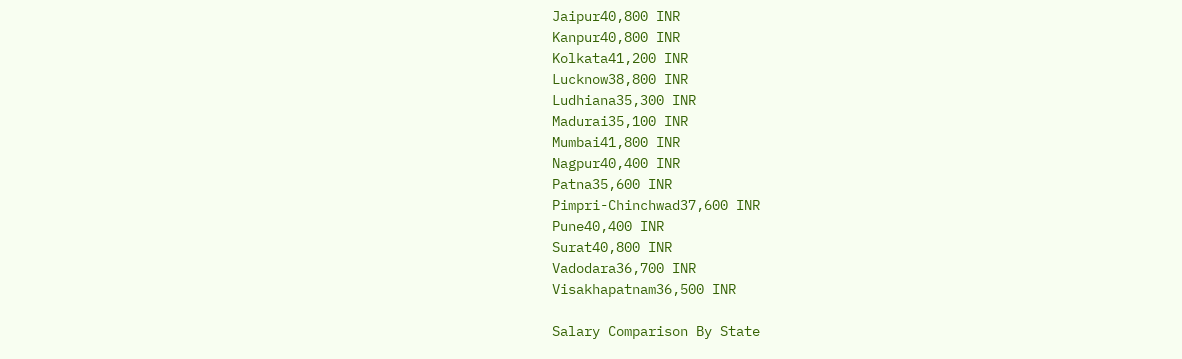Jaipur40,800 INR
Kanpur40,800 INR
Kolkata41,200 INR
Lucknow38,800 INR
Ludhiana35,300 INR
Madurai35,100 INR
Mumbai41,800 INR
Nagpur40,400 INR
Patna35,600 INR
Pimpri-Chinchwad37,600 INR
Pune40,400 INR
Surat40,800 INR
Vadodara36,700 INR
Visakhapatnam36,500 INR

Salary Comparison By State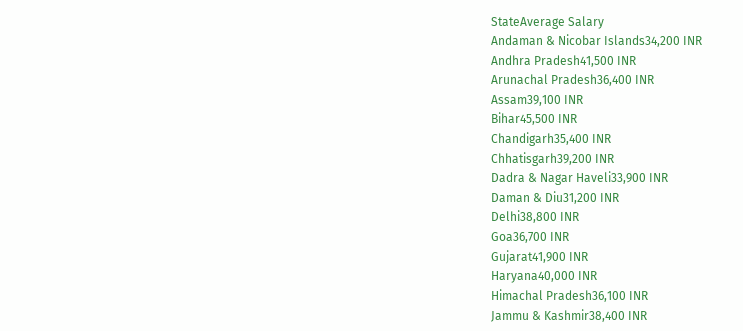StateAverage Salary
Andaman & Nicobar Islands34,200 INR
Andhra Pradesh41,500 INR
Arunachal Pradesh36,400 INR
Assam39,100 INR
Bihar45,500 INR
Chandigarh35,400 INR
Chhatisgarh39,200 INR
Dadra & Nagar Haveli33,900 INR
Daman & Diu31,200 INR
Delhi38,800 INR
Goa36,700 INR
Gujarat41,900 INR
Haryana40,000 INR
Himachal Pradesh36,100 INR
Jammu & Kashmir38,400 INR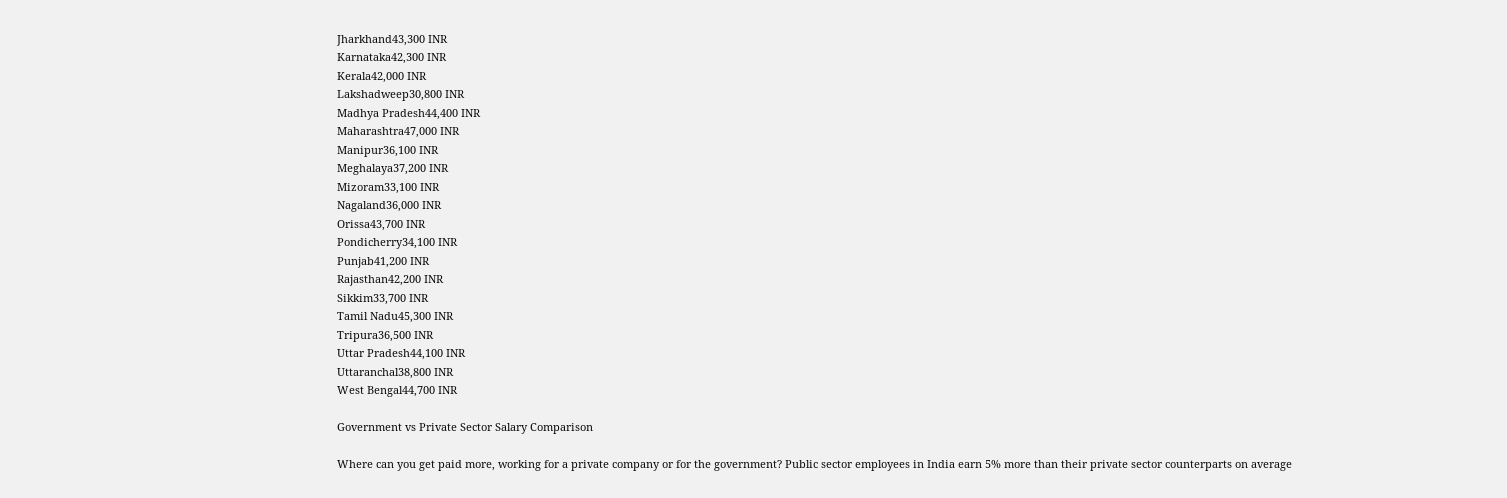Jharkhand43,300 INR
Karnataka42,300 INR
Kerala42,000 INR
Lakshadweep30,800 INR
Madhya Pradesh44,400 INR
Maharashtra47,000 INR
Manipur36,100 INR
Meghalaya37,200 INR
Mizoram33,100 INR
Nagaland36,000 INR
Orissa43,700 INR
Pondicherry34,100 INR
Punjab41,200 INR
Rajasthan42,200 INR
Sikkim33,700 INR
Tamil Nadu45,300 INR
Tripura36,500 INR
Uttar Pradesh44,100 INR
Uttaranchal38,800 INR
West Bengal44,700 INR

Government vs Private Sector Salary Comparison

Where can you get paid more, working for a private company or for the government? Public sector employees in India earn 5% more than their private sector counterparts on average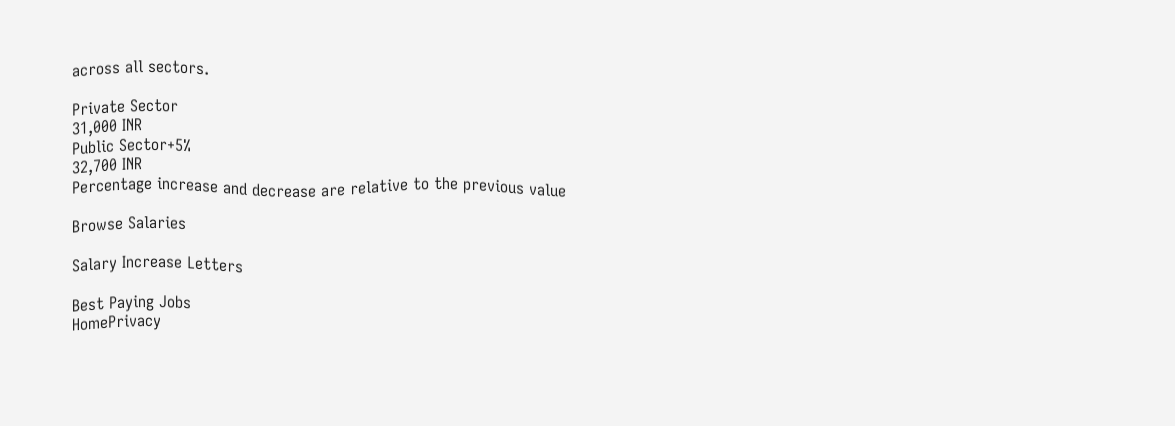across all sectors.

Private Sector
31,000 INR
Public Sector+5%
32,700 INR
Percentage increase and decrease are relative to the previous value

Browse Salaries

Salary Increase Letters

Best Paying Jobs
HomePrivacy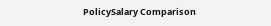PolicySalary Comparison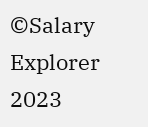©Salary Explorer 2023